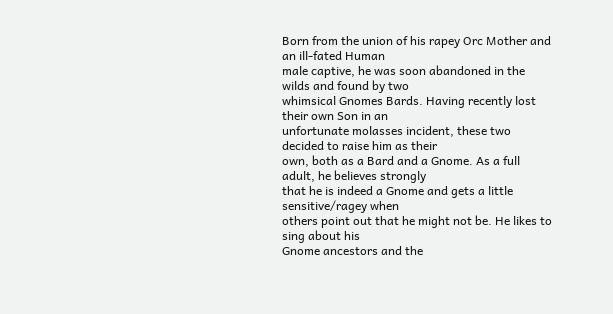Born from the union of his rapey Orc Mother and an ill-fated Human
male captive, he was soon abandoned in the wilds and found by two
whimsical Gnomes Bards. Having recently lost their own Son in an
unfortunate molasses incident, these two decided to raise him as their
own, both as a Bard and a Gnome. As a full adult, he believes strongly
that he is indeed a Gnome and gets a little sensitive/ragey when
others point out that he might not be. He likes to sing about his
Gnome ancestors and the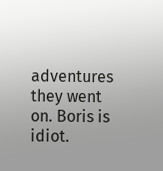adventures they went on. Boris is idiot.